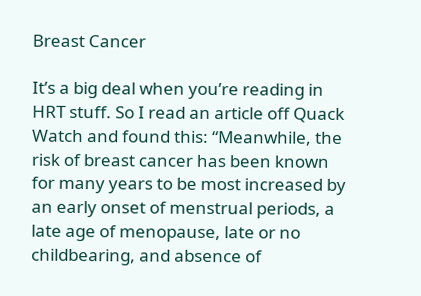Breast Cancer

It’s a big deal when you’re reading in HRT stuff. So I read an article off Quack Watch and found this: “Meanwhile, the risk of breast cancer has been known for many years to be most increased by an early onset of menstrual periods, a late age of menopause, late or no childbearing, and absence of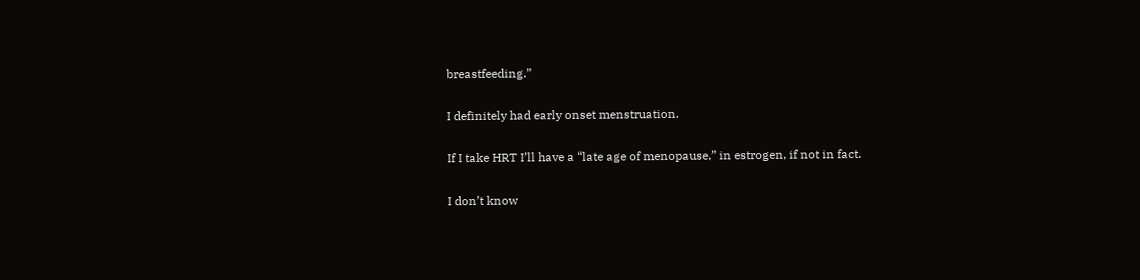breastfeeding.”

I definitely had early onset menstruation.

If I take HRT I’ll have a “late age of menopause,” in estrogen, if not in fact.

I don’t know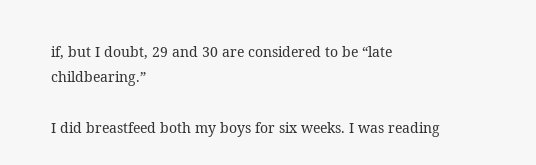if, but I doubt, 29 and 30 are considered to be “late childbearing.”

I did breastfeed both my boys for six weeks. I was reading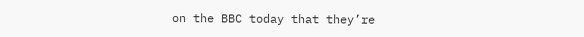on the BBC today that they’re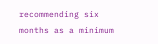recommending six months as a minimum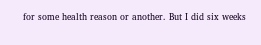for some health reason or another. But I did six weeks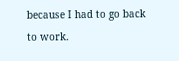because I had to go back to work.